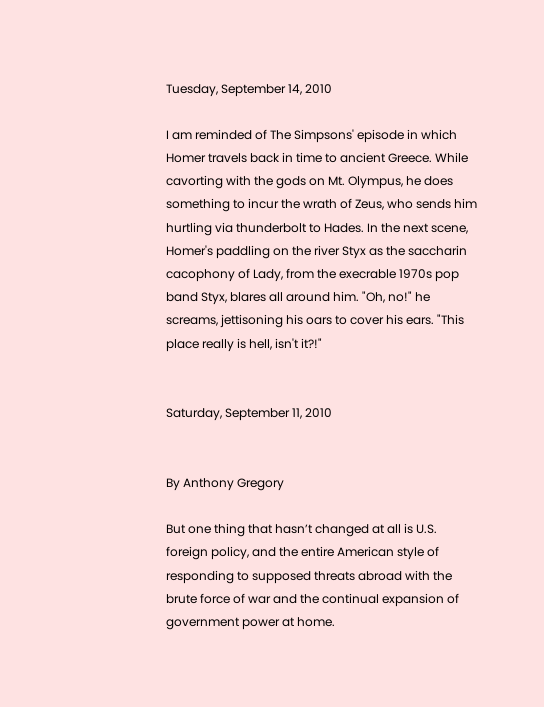Tuesday, September 14, 2010

I am reminded of The Simpsons' episode in which Homer travels back in time to ancient Greece. While cavorting with the gods on Mt. Olympus, he does something to incur the wrath of Zeus, who sends him hurtling via thunderbolt to Hades. In the next scene, Homer's paddling on the river Styx as the saccharin cacophony of Lady, from the execrable 1970s pop band Styx, blares all around him. "Oh, no!" he screams, jettisoning his oars to cover his ears. "This place really is hell, isn't it?!"


Saturday, September 11, 2010


By Anthony Gregory

But one thing that hasn’t changed at all is U.S. foreign policy, and the entire American style of responding to supposed threats abroad with the brute force of war and the continual expansion of government power at home.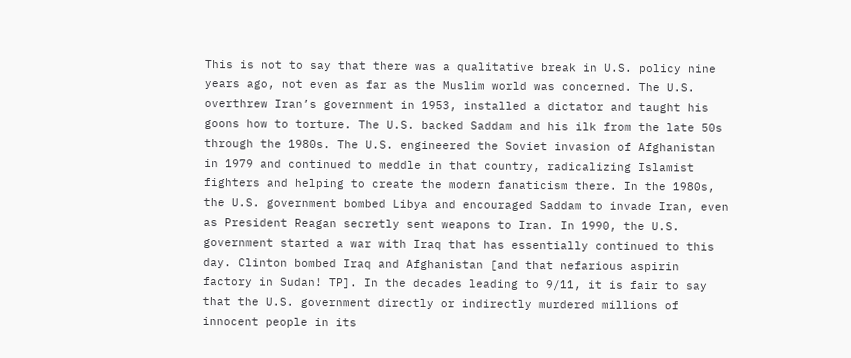This is not to say that there was a qualitative break in U.S. policy nine years ago, not even as far as the Muslim world was concerned. The U.S. overthrew Iran’s government in 1953, installed a dictator and taught his goons how to torture. The U.S. backed Saddam and his ilk from the late 50s through the 1980s. The U.S. engineered the Soviet invasion of Afghanistan in 1979 and continued to meddle in that country, radicalizing Islamist fighters and helping to create the modern fanaticism there. In the 1980s, the U.S. government bombed Libya and encouraged Saddam to invade Iran, even as President Reagan secretly sent weapons to Iran. In 1990, the U.S. government started a war with Iraq that has essentially continued to this day. Clinton bombed Iraq and Afghanistan [and that nefarious aspirin factory in Sudan! TP]. In the decades leading to 9/11, it is fair to say that the U.S. government directly or indirectly murdered millions of innocent people in its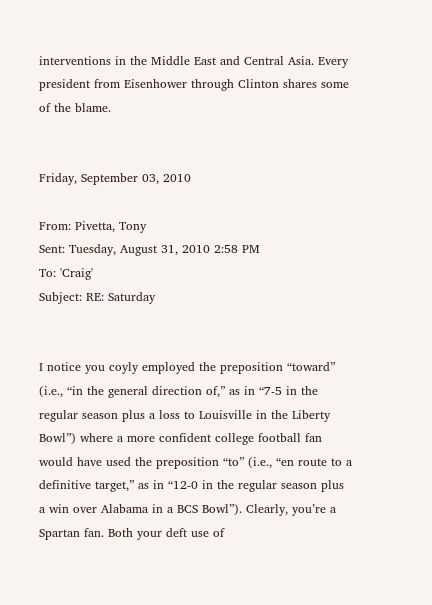interventions in the Middle East and Central Asia. Every president from Eisenhower through Clinton shares some of the blame.


Friday, September 03, 2010

From: Pivetta, Tony
Sent: Tuesday, August 31, 2010 2:58 PM
To: 'Craig'
Subject: RE: Saturday


I notice you coyly employed the preposition “toward” (i.e., “in the general direction of,” as in “7-5 in the regular season plus a loss to Louisville in the Liberty Bowl”) where a more confident college football fan would have used the preposition “to” (i.e., “en route to a definitive target,” as in “12-0 in the regular season plus a win over Alabama in a BCS Bowl”). Clearly, you’re a Spartan fan. Both your deft use of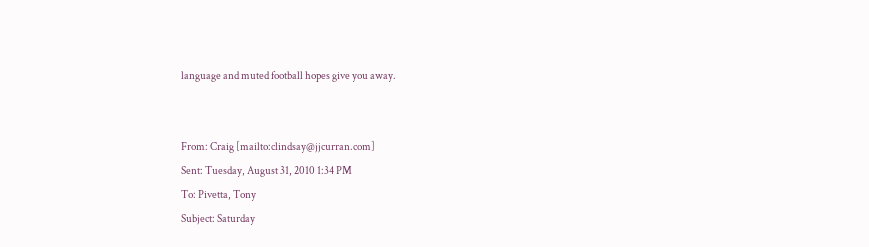language and muted football hopes give you away.


From: Craig [mailto:clindsay@jjcurran.com]
Sent: Tuesday, August 31, 2010 1:34 PM
To: Pivetta, Tony
Subject: Saturday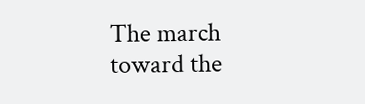The march toward the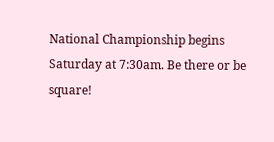National Championship begins Saturday at 7:30am. Be there or be square!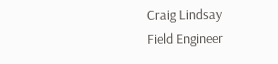Craig Lindsay
Field Engineer